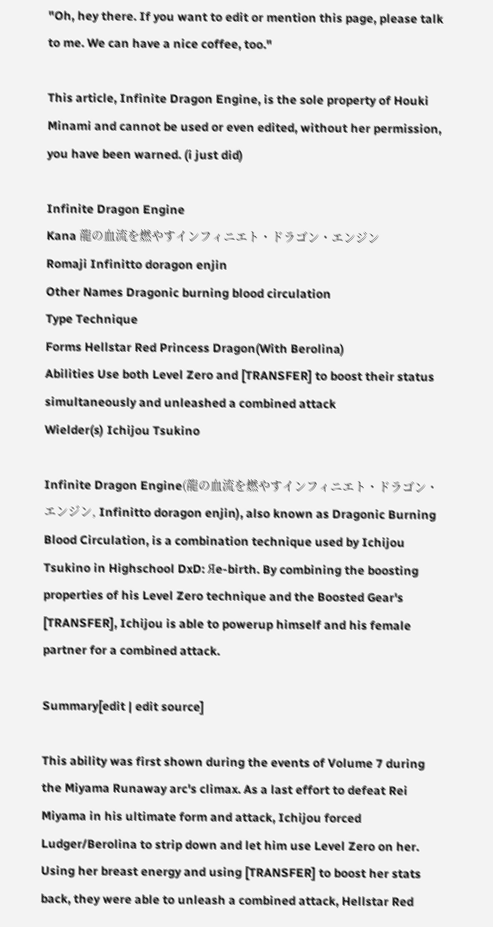"Oh, hey there. If you want to edit or mention this page, please talk to me. We can have a nice coffee, too."

This article, Infinite Dragon Engine, is the sole property of Houki Minami and cannot be used or even edited, without her permission, you have been warned. (i just did)

Infinite Dragon Engine
Kana 龍の血流を燃やすインフィニエト・ドラゴン・エンジン
Romaji Infinitto doragon enjin
Other Names Dragonic burning blood circulation
Type Technique
Forms Hellstar Red Princess Dragon(With Berolina)
Abilities Use both Level Zero and [TRANSFER] to boost their status simultaneously and unleashed a combined attack
Wielder(s) Ichijou Tsukino

Infinite Dragon Engine(龍の血流を燃やすインフィニエト・ドラゴン・エンジン, Infinitto doragon enjin), also known as Dragonic Burning Blood Circulation, is a combination technique used by Ichijou Tsukino in Highschool DxD: Яe-birth. By combining the boosting properties of his Level Zero technique and the Boosted Gear's [TRANSFER], Ichijou is able to powerup himself and his female partner for a combined attack.

Summary[edit | edit source]

This ability was first shown during the events of Volume 7 during the Miyama Runaway arc's climax. As a last effort to defeat Rei Miyama in his ultimate form and attack, Ichijou forced Ludger/Berolina to strip down and let him use Level Zero on her. Using her breast energy and using [TRANSFER] to boost her stats back, they were able to unleash a combined attack, Hellstar Red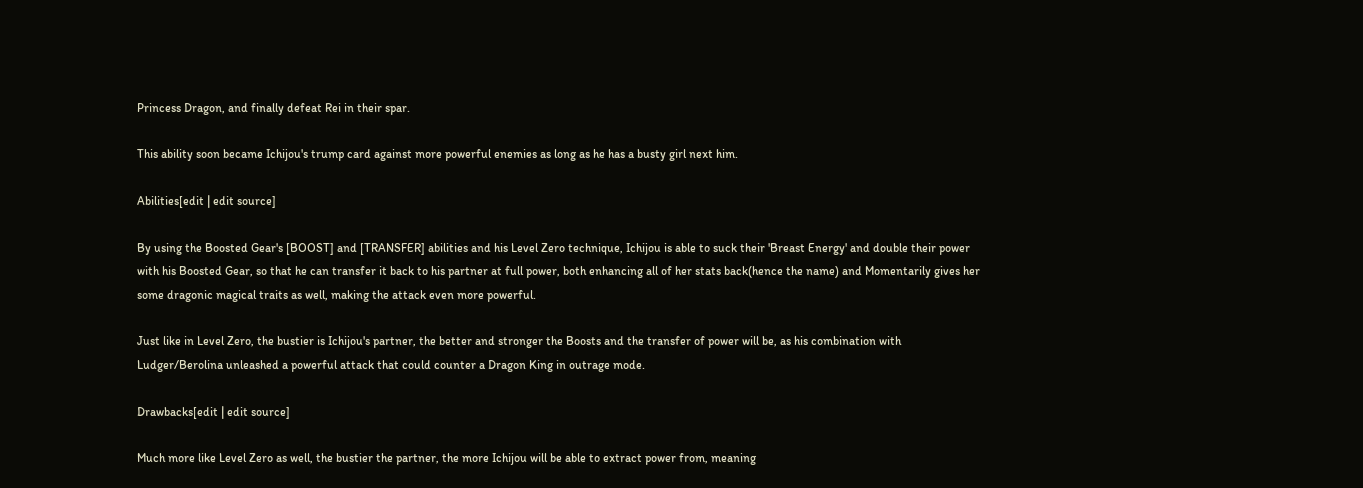Princess Dragon, and finally defeat Rei in their spar.

This ability soon became Ichijou's trump card against more powerful enemies as long as he has a busty girl next him.

Abilities[edit | edit source]

By using the Boosted Gear's [BOOST] and [TRANSFER] abilities and his Level Zero technique, Ichijou is able to suck their 'Breast Energy' and double their power with his Boosted Gear, so that he can transfer it back to his partner at full power, both enhancing all of her stats back(hence the name) and Momentarily gives her some dragonic magical traits as well, making the attack even more powerful.

Just like in Level Zero, the bustier is Ichijou's partner, the better and stronger the Boosts and the transfer of power will be, as his combination with Ludger/Berolina unleashed a powerful attack that could counter a Dragon King in outrage mode.

Drawbacks[edit | edit source]

Much more like Level Zero as well, the bustier the partner, the more Ichijou will be able to extract power from, meaning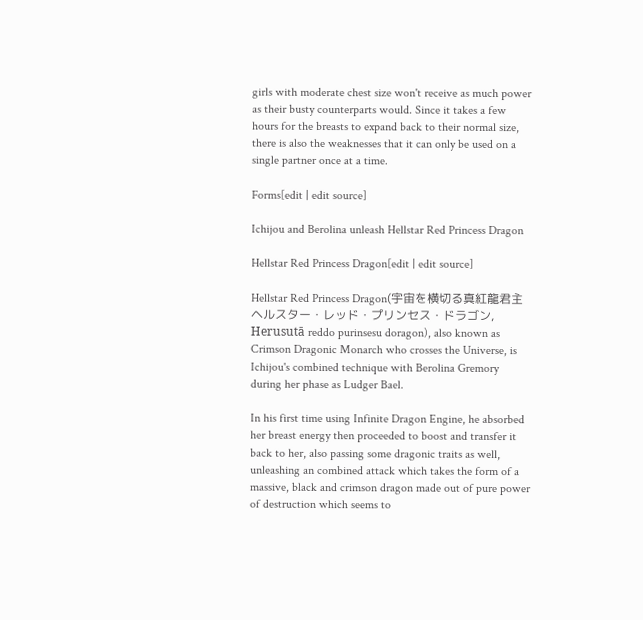girls with moderate chest size won't receive as much power as their busty counterparts would. Since it takes a few hours for the breasts to expand back to their normal size, there is also the weaknesses that it can only be used on a single partner once at a time.

Forms[edit | edit source]

Ichijou and Berolina unleash Hellstar Red Princess Dragon

Hellstar Red Princess Dragon[edit | edit source]

Hellstar Red Princess Dragon(宇宙を横切る真紅龍君主ヘルスター・レッド・プリンセス・ドラゴン, Herusutā reddo purinsesu doragon), also known as Crimson Dragonic Monarch who crosses the Universe, is Ichijou's combined technique with Berolina Gremory during her phase as Ludger Bael.

In his first time using Infinite Dragon Engine, he absorbed her breast energy then proceeded to boost and transfer it back to her, also passing some dragonic traits as well, unleashing an combined attack which takes the form of a massive, black and crimson dragon made out of pure power of destruction which seems to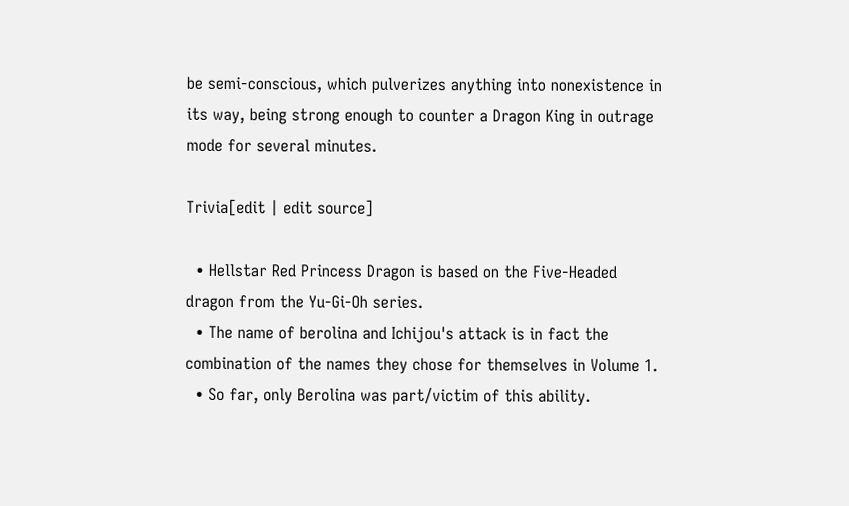be semi-conscious, which pulverizes anything into nonexistence in its way, being strong enough to counter a Dragon King in outrage mode for several minutes.

Trivia[edit | edit source]

  • Hellstar Red Princess Dragon is based on the Five-Headed dragon from the Yu-Gi-Oh series.
  • The name of berolina and Ichijou's attack is in fact the combination of the names they chose for themselves in Volume 1.
  • So far, only Berolina was part/victim of this ability.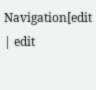Navigation[edit | edit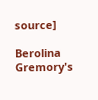source]

Berolina Gremory's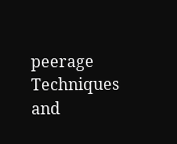peerage
Techniques and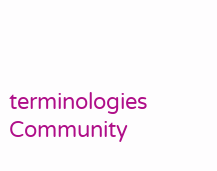terminologies
Community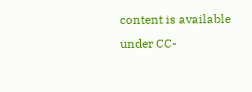content is available under CC-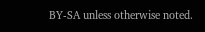BY-SA unless otherwise noted.